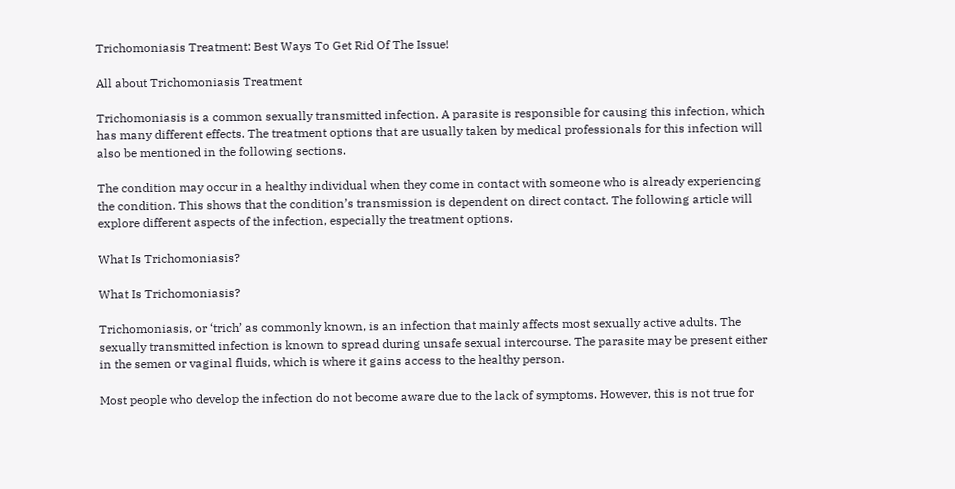Trichomoniasis Treatment: Best Ways To Get Rid Of The Issue!

All about Trichomoniasis Treatment

Trichomoniasis is a common sexually transmitted infection. A parasite is responsible for causing this infection, which has many different effects. The treatment options that are usually taken by medical professionals for this infection will also be mentioned in the following sections.

The condition may occur in a healthy individual when they come in contact with someone who is already experiencing the condition. This shows that the condition’s transmission is dependent on direct contact. The following article will explore different aspects of the infection, especially the treatment options.

What Is Trichomoniasis?

What Is Trichomoniasis?

Trichomoniasis, or ‘trich’ as commonly known, is an infection that mainly affects most sexually active adults. The sexually transmitted infection is known to spread during unsafe sexual intercourse. The parasite may be present either in the semen or vaginal fluids, which is where it gains access to the healthy person.

Most people who develop the infection do not become aware due to the lack of symptoms. However, this is not true for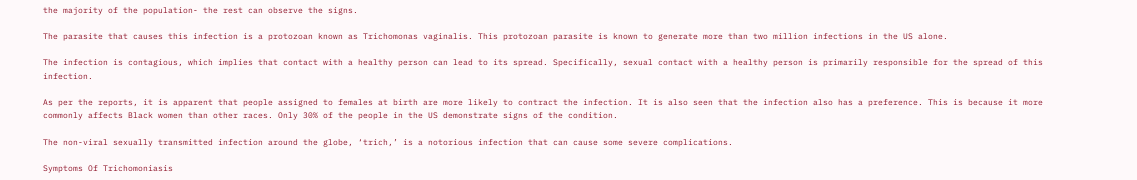the majority of the population- the rest can observe the signs.

The parasite that causes this infection is a protozoan known as Trichomonas vaginalis. This protozoan parasite is known to generate more than two million infections in the US alone.

The infection is contagious, which implies that contact with a healthy person can lead to its spread. Specifically, sexual contact with a healthy person is primarily responsible for the spread of this infection.

As per the reports, it is apparent that people assigned to females at birth are more likely to contract the infection. It is also seen that the infection also has a preference. This is because it more commonly affects Black women than other races. Only 30% of the people in the US demonstrate signs of the condition.

The non-viral sexually transmitted infection around the globe, ‘trich,’ is a notorious infection that can cause some severe complications.

Symptoms Of Trichomoniasis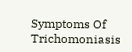Symptoms Of Trichomoniasis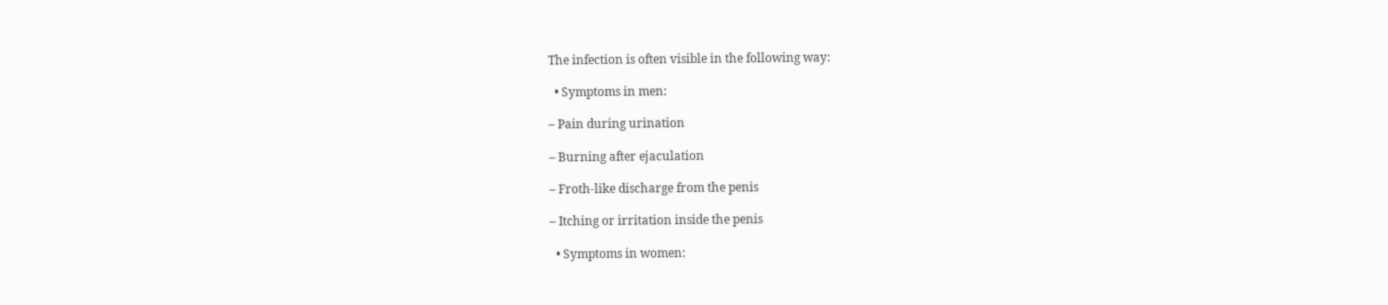The infection is often visible in the following way:

  • Symptoms in men:

– Pain during urination

– Burning after ejaculation

– Froth-like discharge from the penis

– Itching or irritation inside the penis

  • Symptoms in women: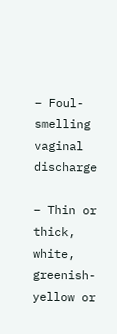– Foul-smelling vaginal discharge

– Thin or thick, white, greenish-yellow or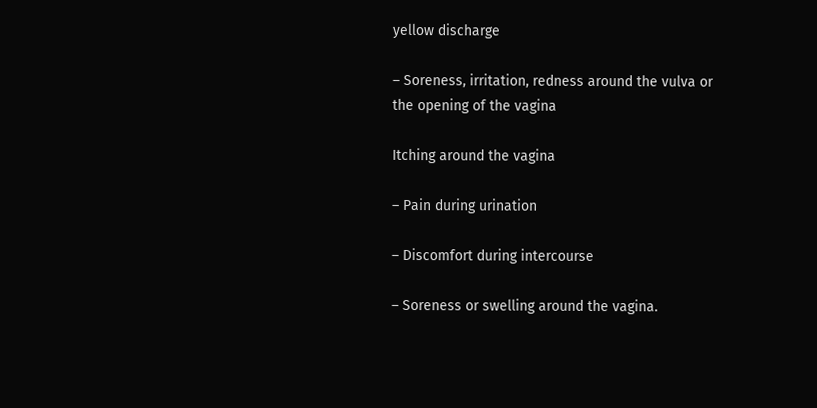yellow discharge

– Soreness, irritation, redness around the vulva or the opening of the vagina

Itching around the vagina

– Pain during urination

– Discomfort during intercourse

– Soreness or swelling around the vagina.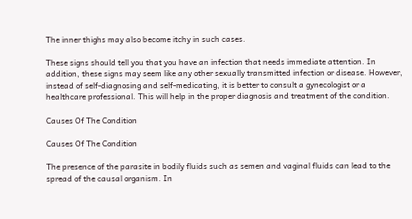The inner thighs may also become itchy in such cases.

These signs should tell you that you have an infection that needs immediate attention. In addition, these signs may seem like any other sexually transmitted infection or disease. However, instead of self-diagnosing and self-medicating, it is better to consult a gynecologist or a healthcare professional. This will help in the proper diagnosis and treatment of the condition.

Causes Of The Condition

Causes Of The Condition

The presence of the parasite in bodily fluids such as semen and vaginal fluids can lead to the spread of the causal organism. In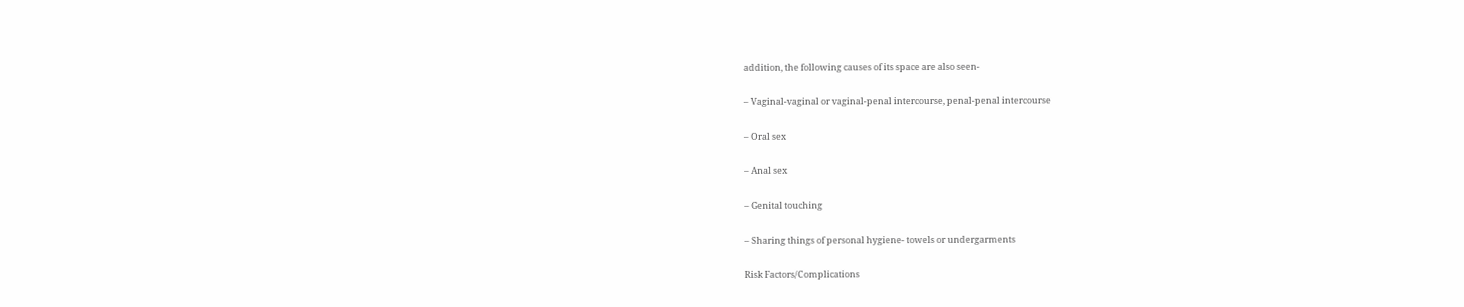addition, the following causes of its space are also seen-

– Vaginal-vaginal or vaginal-penal intercourse, penal-penal intercourse

– Oral sex

– Anal sex

– Genital touching

– Sharing things of personal hygiene- towels or undergarments

Risk Factors/Complications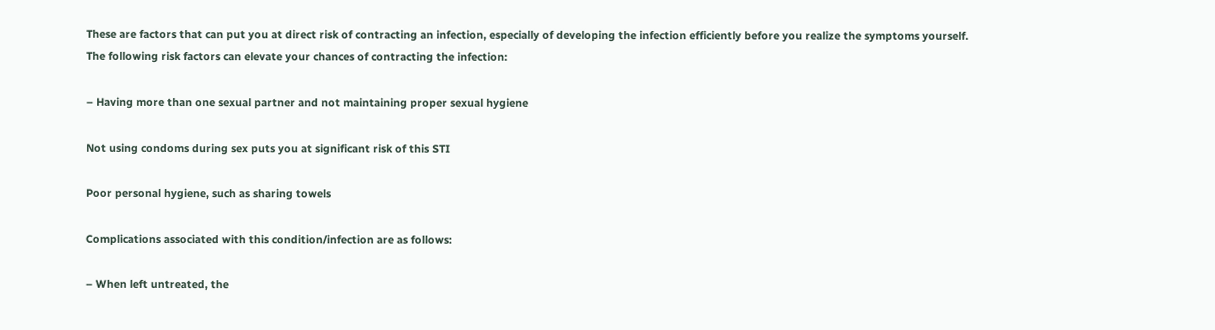These are factors that can put you at direct risk of contracting an infection, especially of developing the infection efficiently before you realize the symptoms yourself. The following risk factors can elevate your chances of contracting the infection:

– Having more than one sexual partner and not maintaining proper sexual hygiene

Not using condoms during sex puts you at significant risk of this STI

Poor personal hygiene, such as sharing towels

Complications associated with this condition/infection are as follows:

– When left untreated, the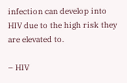infection can develop into HIV due to the high risk they are elevated to.

– HIV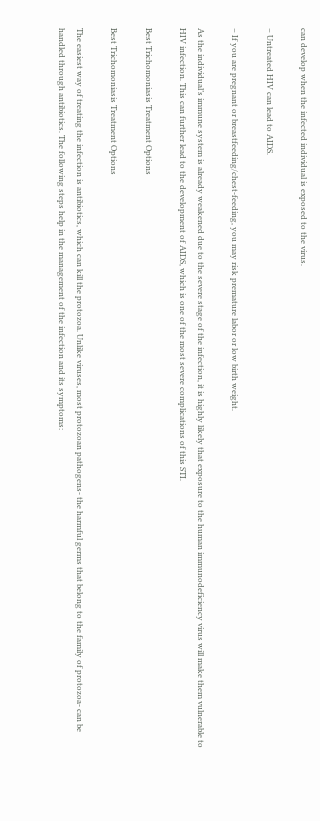can develop when the infected individual is exposed to the virus.

– Untreated HIV can lead to AIDS.

– If you are pregnant or breastfeeding/chest-feeding, you may risk premature labor or low birth weight.

As the individual’s immune system is already weakened due to the severe stage of the infection, it is highly likely that exposure to the human immunodeficiency virus will make them vulnerable to HIV infection. This can further lead to the development of AIDS, which is one of the most severe complications of this STI.

Best Trichomoniasis Treatment Options

Best Trichomoniasis Treatment Options

The easiest way of treating the infection is antibiotics, which can kill the protozoa. Unlike viruses, most protozoan pathogens- the harmful germs that belong to the family of protozoa- can be handled through antibiotics. The following steps help in the management of the infection and its symptoms: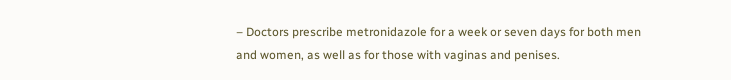– Doctors prescribe metronidazole for a week or seven days for both men and women, as well as for those with vaginas and penises.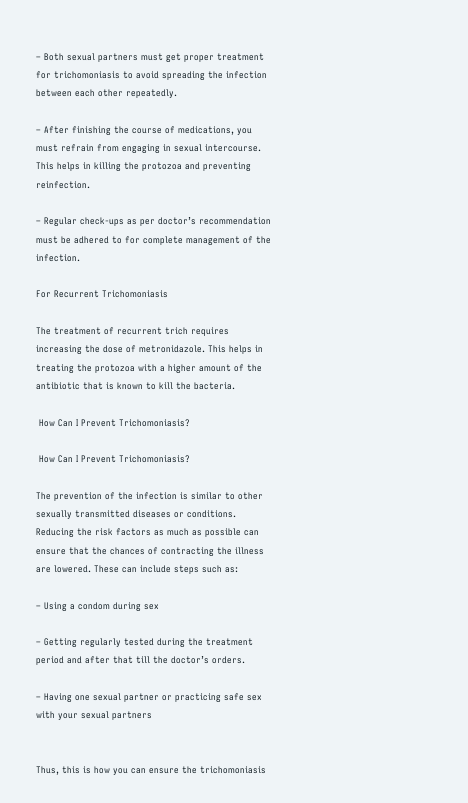– Both sexual partners must get proper treatment for trichomoniasis to avoid spreading the infection between each other repeatedly.

– After finishing the course of medications, you must refrain from engaging in sexual intercourse. This helps in killing the protozoa and preventing reinfection.

– Regular check-ups as per doctor’s recommendation must be adhered to for complete management of the infection.

For Recurrent Trichomoniasis

The treatment of recurrent trich requires increasing the dose of metronidazole. This helps in treating the protozoa with a higher amount of the antibiotic that is known to kill the bacteria.

 How Can I Prevent Trichomoniasis?

 How Can I Prevent Trichomoniasis?

The prevention of the infection is similar to other sexually transmitted diseases or conditions. Reducing the risk factors as much as possible can ensure that the chances of contracting the illness are lowered. These can include steps such as:

– Using a condom during sex

– Getting regularly tested during the treatment period and after that till the doctor’s orders.

– Having one sexual partner or practicing safe sex with your sexual partners


Thus, this is how you can ensure the trichomoniasis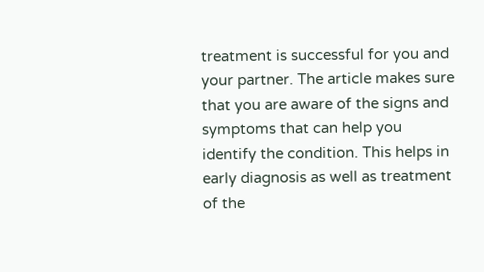treatment is successful for you and your partner. The article makes sure that you are aware of the signs and symptoms that can help you identify the condition. This helps in early diagnosis as well as treatment of the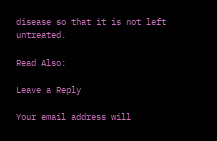disease so that it is not left untreated.

Read Also:

Leave a Reply

Your email address will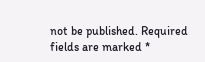not be published. Required fields are marked *